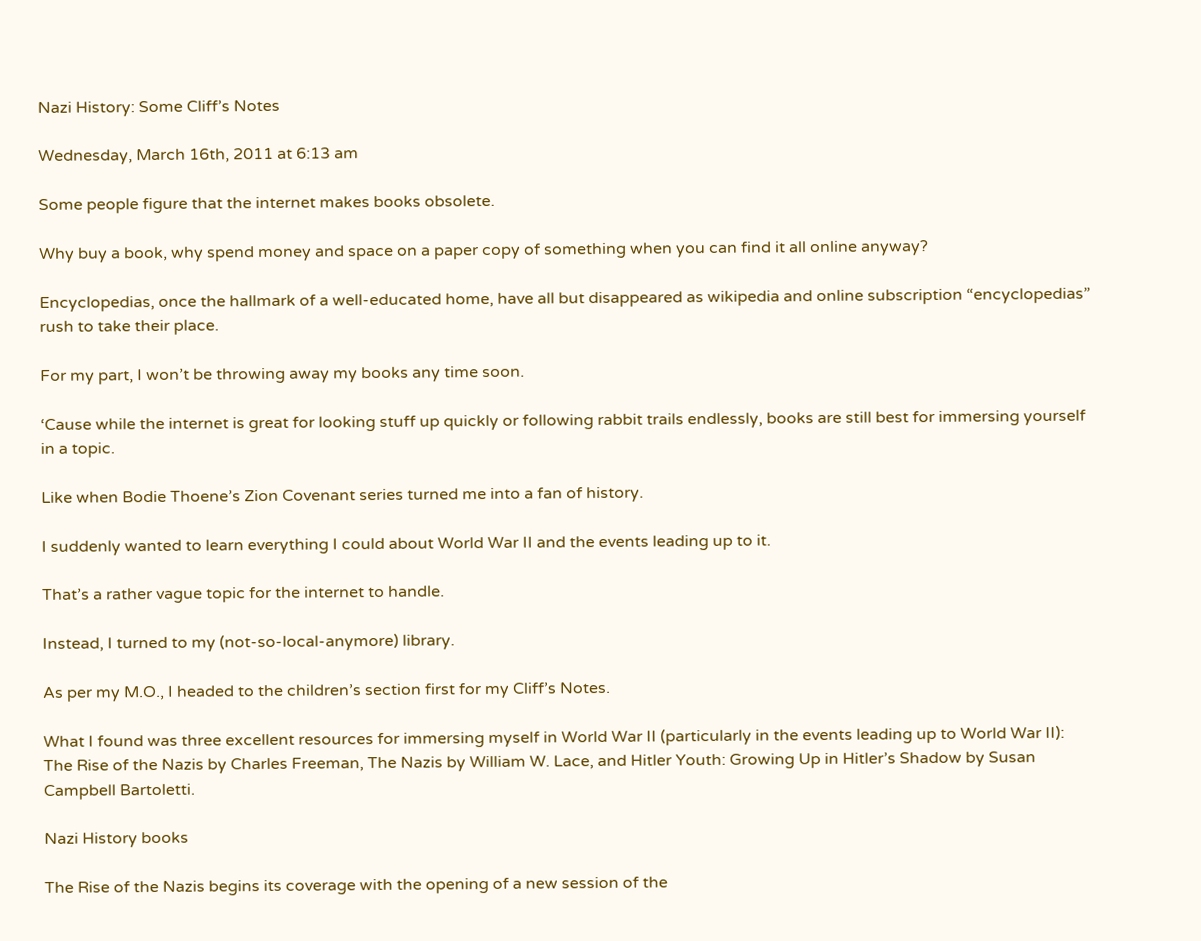Nazi History: Some Cliff’s Notes

Wednesday, March 16th, 2011 at 6:13 am

Some people figure that the internet makes books obsolete.

Why buy a book, why spend money and space on a paper copy of something when you can find it all online anyway?

Encyclopedias, once the hallmark of a well-educated home, have all but disappeared as wikipedia and online subscription “encyclopedias” rush to take their place.

For my part, I won’t be throwing away my books any time soon.

‘Cause while the internet is great for looking stuff up quickly or following rabbit trails endlessly, books are still best for immersing yourself in a topic.

Like when Bodie Thoene’s Zion Covenant series turned me into a fan of history.

I suddenly wanted to learn everything I could about World War II and the events leading up to it.

That’s a rather vague topic for the internet to handle.

Instead, I turned to my (not-so-local-anymore) library.

As per my M.O., I headed to the children’s section first for my Cliff’s Notes.

What I found was three excellent resources for immersing myself in World War II (particularly in the events leading up to World War II): The Rise of the Nazis by Charles Freeman, The Nazis by William W. Lace, and Hitler Youth: Growing Up in Hitler’s Shadow by Susan Campbell Bartoletti.

Nazi History books

The Rise of the Nazis begins its coverage with the opening of a new session of the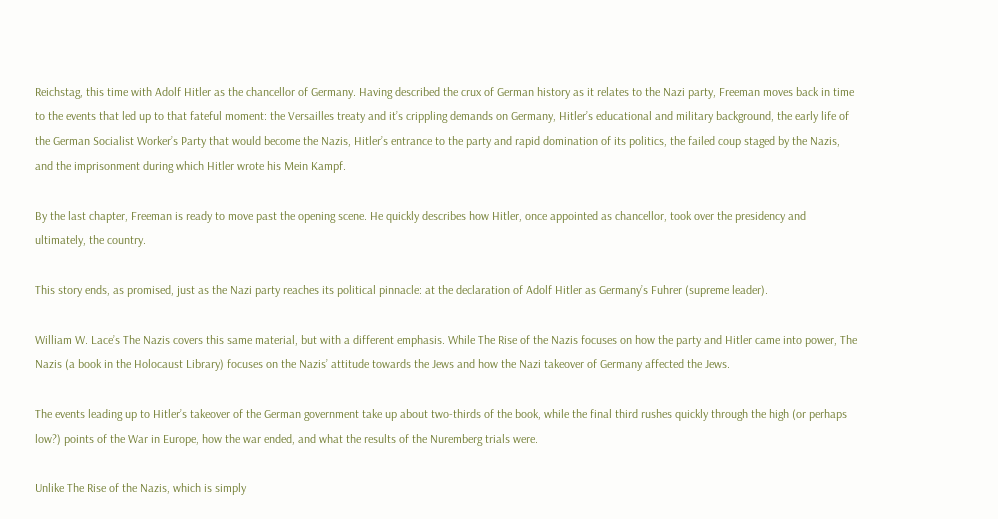Reichstag, this time with Adolf Hitler as the chancellor of Germany. Having described the crux of German history as it relates to the Nazi party, Freeman moves back in time to the events that led up to that fateful moment: the Versailles treaty and it’s crippling demands on Germany, Hitler’s educational and military background, the early life of the German Socialist Worker’s Party that would become the Nazis, Hitler’s entrance to the party and rapid domination of its politics, the failed coup staged by the Nazis, and the imprisonment during which Hitler wrote his Mein Kampf.

By the last chapter, Freeman is ready to move past the opening scene. He quickly describes how Hitler, once appointed as chancellor, took over the presidency and ultimately, the country.

This story ends, as promised, just as the Nazi party reaches its political pinnacle: at the declaration of Adolf Hitler as Germany’s Fuhrer (supreme leader).

William W. Lace’s The Nazis covers this same material, but with a different emphasis. While The Rise of the Nazis focuses on how the party and Hitler came into power, The Nazis (a book in the Holocaust Library) focuses on the Nazis’ attitude towards the Jews and how the Nazi takeover of Germany affected the Jews.

The events leading up to Hitler’s takeover of the German government take up about two-thirds of the book, while the final third rushes quickly through the high (or perhaps low?) points of the War in Europe, how the war ended, and what the results of the Nuremberg trials were.

Unlike The Rise of the Nazis, which is simply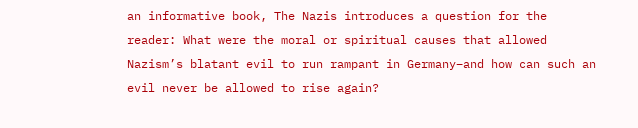an informative book, The Nazis introduces a question for the reader: What were the moral or spiritual causes that allowed Nazism’s blatant evil to run rampant in Germany–and how can such an evil never be allowed to rise again?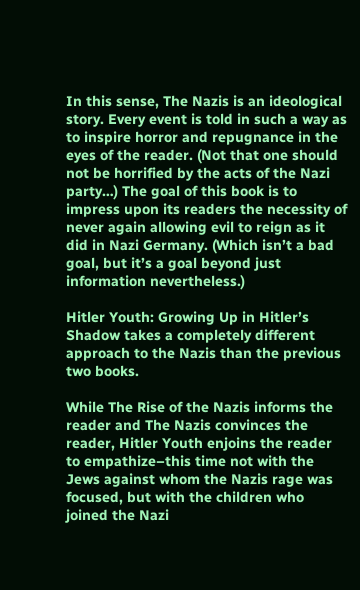In this sense, The Nazis is an ideological story. Every event is told in such a way as to inspire horror and repugnance in the eyes of the reader. (Not that one should not be horrified by the acts of the Nazi party…) The goal of this book is to impress upon its readers the necessity of never again allowing evil to reign as it did in Nazi Germany. (Which isn’t a bad goal, but it’s a goal beyond just information nevertheless.)

Hitler Youth: Growing Up in Hitler’s Shadow takes a completely different approach to the Nazis than the previous two books.

While The Rise of the Nazis informs the reader and The Nazis convinces the reader, Hitler Youth enjoins the reader to empathize–this time not with the Jews against whom the Nazis rage was focused, but with the children who joined the Nazi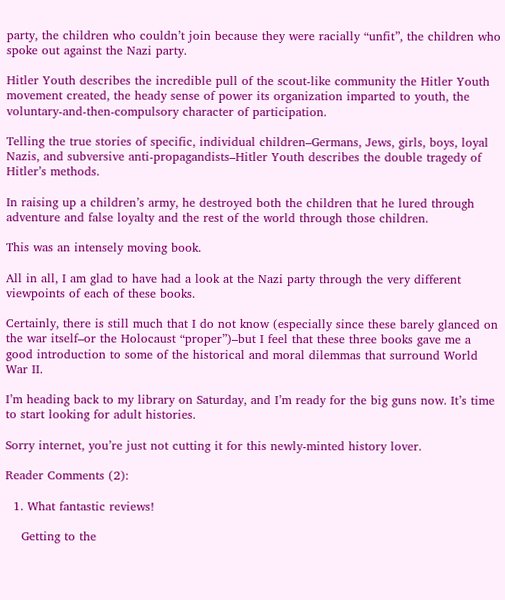party, the children who couldn’t join because they were racially “unfit”, the children who spoke out against the Nazi party.

Hitler Youth describes the incredible pull of the scout-like community the Hitler Youth movement created, the heady sense of power its organization imparted to youth, the voluntary-and-then-compulsory character of participation.

Telling the true stories of specific, individual children–Germans, Jews, girls, boys, loyal Nazis, and subversive anti-propagandists–Hitler Youth describes the double tragedy of Hitler’s methods.

In raising up a children’s army, he destroyed both the children that he lured through adventure and false loyalty and the rest of the world through those children.

This was an intensely moving book.

All in all, I am glad to have had a look at the Nazi party through the very different viewpoints of each of these books.

Certainly, there is still much that I do not know (especially since these barely glanced on the war itself–or the Holocaust “proper”)–but I feel that these three books gave me a good introduction to some of the historical and moral dilemmas that surround World War II.

I’m heading back to my library on Saturday, and I’m ready for the big guns now. It’s time to start looking for adult histories.

Sorry internet, you’re just not cutting it for this newly-minted history lover.

Reader Comments (2):

  1. What fantastic reviews!

    Getting to the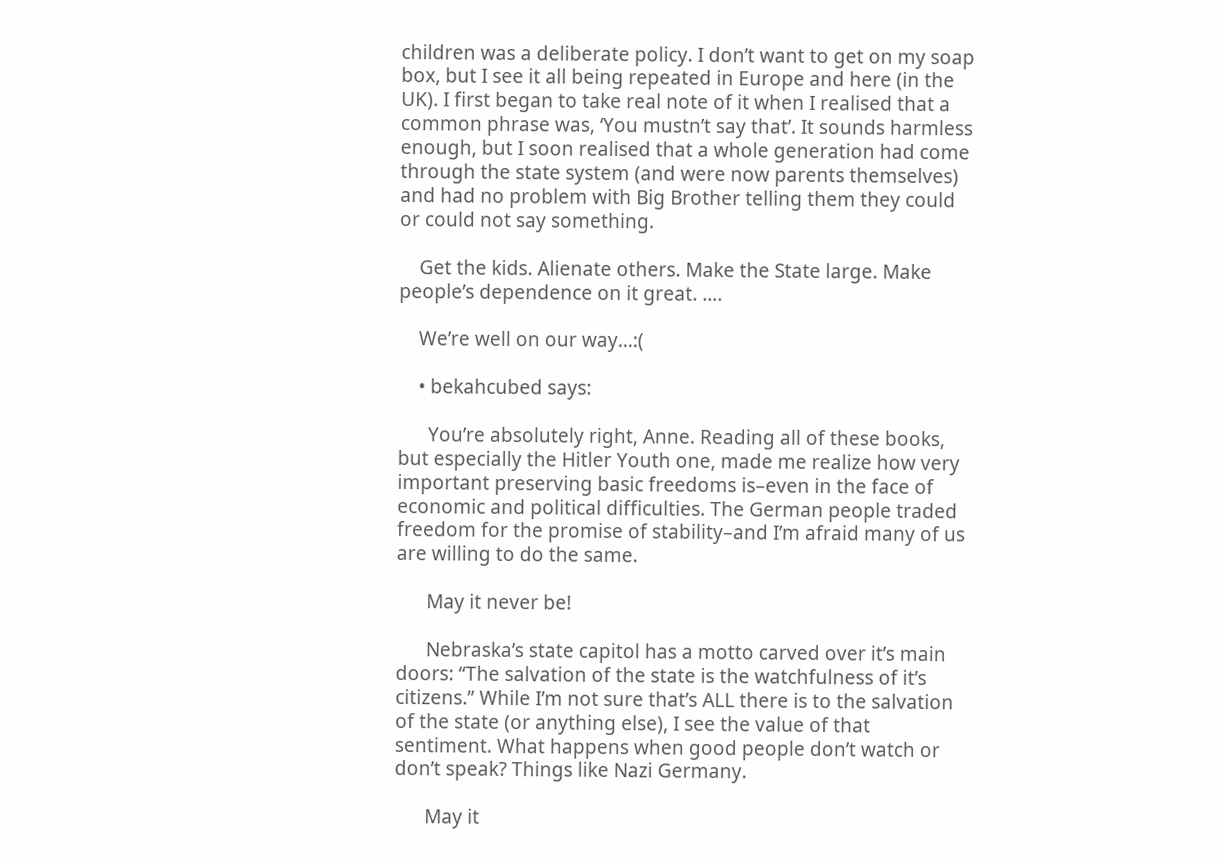children was a deliberate policy. I don’t want to get on my soap box, but I see it all being repeated in Europe and here (in the UK). I first began to take real note of it when I realised that a common phrase was, ‘You mustn’t say that’. It sounds harmless enough, but I soon realised that a whole generation had come through the state system (and were now parents themselves) and had no problem with Big Brother telling them they could or could not say something.

    Get the kids. Alienate others. Make the State large. Make people’s dependence on it great. ….

    We’re well on our way…:(

    • bekahcubed says:

      You’re absolutely right, Anne. Reading all of these books, but especially the Hitler Youth one, made me realize how very important preserving basic freedoms is–even in the face of economic and political difficulties. The German people traded freedom for the promise of stability–and I’m afraid many of us are willing to do the same.

      May it never be!

      Nebraska’s state capitol has a motto carved over it’s main doors: “The salvation of the state is the watchfulness of it’s citizens.” While I’m not sure that’s ALL there is to the salvation of the state (or anything else), I see the value of that sentiment. What happens when good people don’t watch or don’t speak? Things like Nazi Germany.

      May it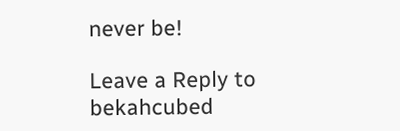never be!

Leave a Reply to bekahcubed